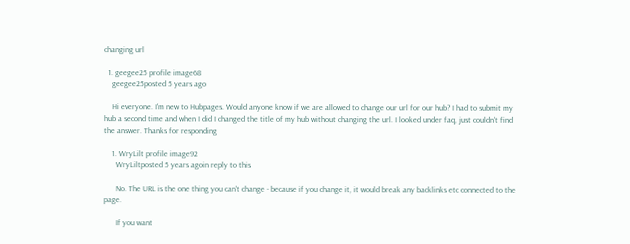changing url

  1. geegee25 profile image68
    geegee25posted 5 years ago

    Hi everyone. I'm new to Hubpages. Would anyone know if we are allowed to change our url for our hub? I had to submit my hub a second time and when I did I changed the title of my hub without changing the url. I looked under faq, just couldn't find the answer. Thanks for responding

    1. WryLilt profile image92
      WryLiltposted 5 years agoin reply to this

      No. The URL is the one thing you can't change - because if you change it, it would break any backlinks etc connected to the page.

      If you want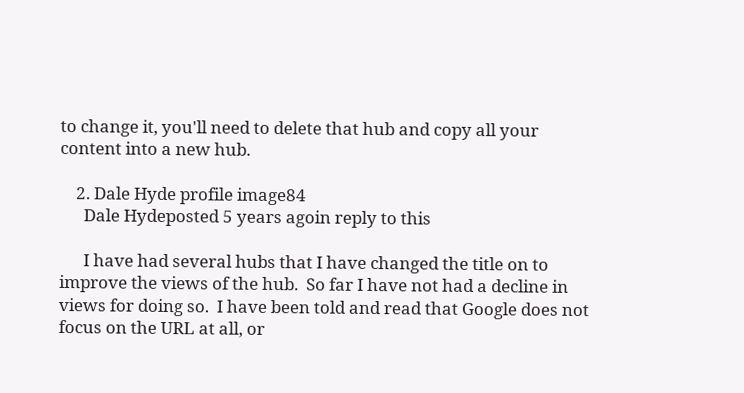to change it, you'll need to delete that hub and copy all your content into a new hub.

    2. Dale Hyde profile image84
      Dale Hydeposted 5 years agoin reply to this

      I have had several hubs that I have changed the title on to improve the views of the hub.  So far I have not had a decline in views for doing so.  I have been told and read that Google does not focus on the URL at all, or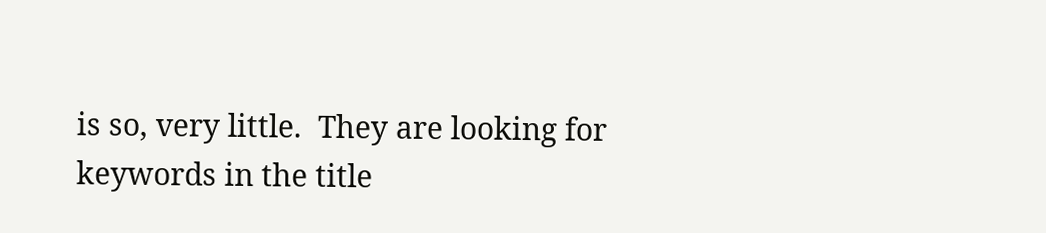is so, very little.  They are looking for keywords in the title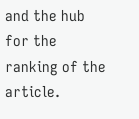and the hub for the ranking of the article.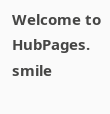Welcome to HubPages. smile